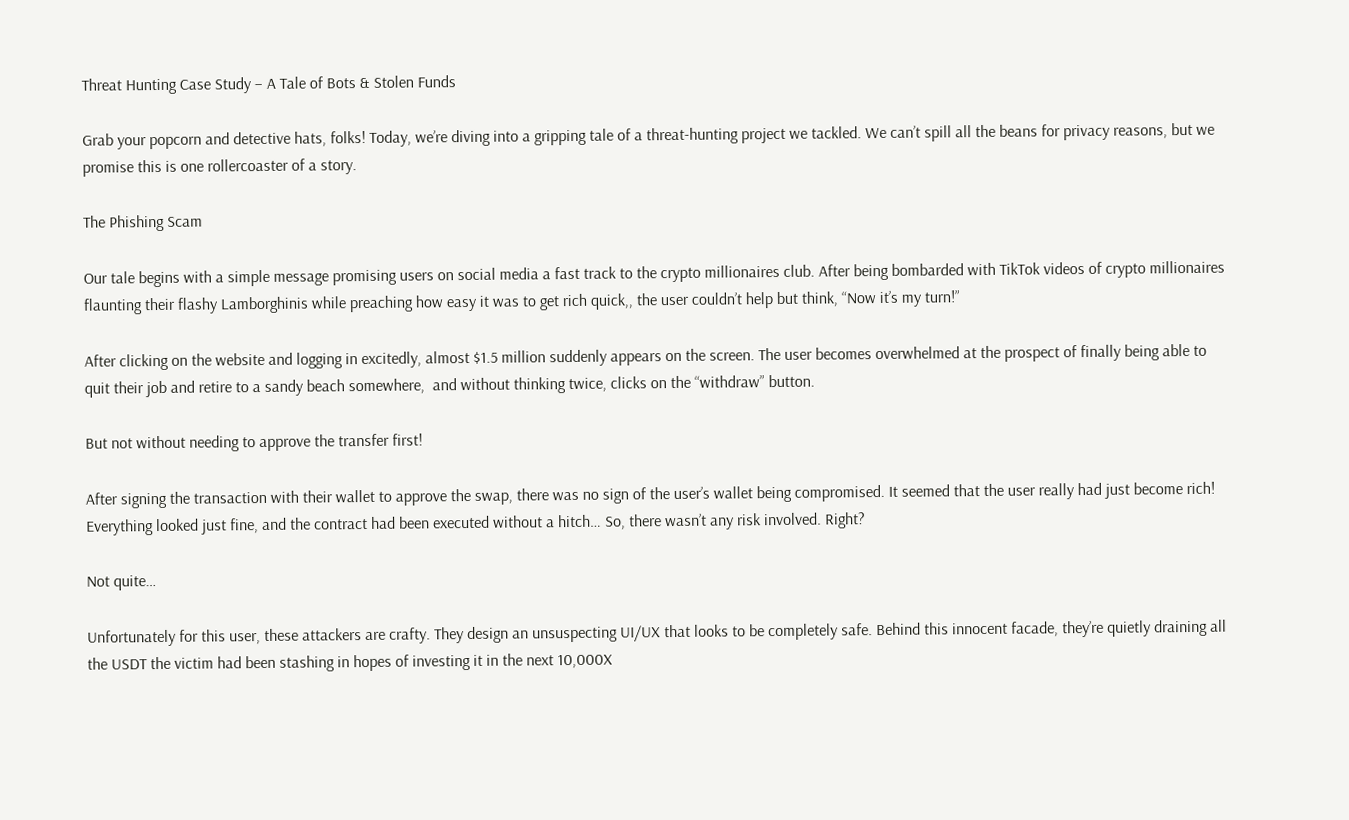Threat Hunting Case Study – A Tale of Bots & Stolen Funds

Grab your popcorn and detective hats, folks! Today, we’re diving into a gripping tale of a threat-hunting project we tackled. We can’t spill all the beans for privacy reasons, but we promise this is one rollercoaster of a story.

The Phishing Scam

Our tale begins with a simple message promising users on social media a fast track to the crypto millionaires club. After being bombarded with TikTok videos of crypto millionaires flaunting their flashy Lamborghinis while preaching how easy it was to get rich quick,, the user couldn’t help but think, “Now it’s my turn!”

After clicking on the website and logging in excitedly, almost $1.5 million suddenly appears on the screen. The user becomes overwhelmed at the prospect of finally being able to quit their job and retire to a sandy beach somewhere,  and without thinking twice, clicks on the “withdraw” button.

But not without needing to approve the transfer first!

After signing the transaction with their wallet to approve the swap, there was no sign of the user’s wallet being compromised. It seemed that the user really had just become rich! Everything looked just fine, and the contract had been executed without a hitch… So, there wasn’t any risk involved. Right?

Not quite…

Unfortunately for this user, these attackers are crafty. They design an unsuspecting UI/UX that looks to be completely safe. Behind this innocent facade, they’re quietly draining all the USDT the victim had been stashing in hopes of investing it in the next 10,000X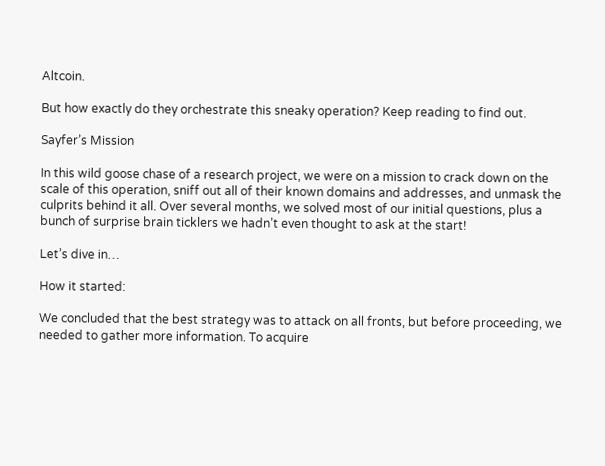Altcoin.

But how exactly do they orchestrate this sneaky operation? Keep reading to find out.

Sayfer’s Mission

In this wild goose chase of a research project, we were on a mission to crack down on the scale of this operation, sniff out all of their known domains and addresses, and unmask the culprits behind it all. Over several months, we solved most of our initial questions, plus a bunch of surprise brain ticklers we hadn’t even thought to ask at the start!

Let’s dive in…

How it started:

We concluded that the best strategy was to attack on all fronts, but before proceeding, we needed to gather more information. To acquire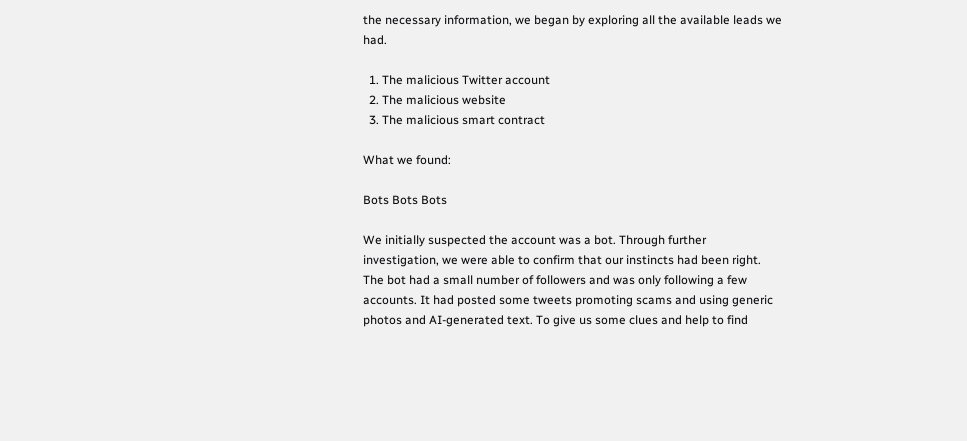the necessary information, we began by exploring all the available leads we had.

  1. The malicious Twitter account
  2. The malicious website
  3. The malicious smart contract

What we found:

Bots Bots Bots

We initially suspected the account was a bot. Through further investigation, we were able to confirm that our instincts had been right. The bot had a small number of followers and was only following a few accounts. It had posted some tweets promoting scams and using generic photos and AI-generated text. To give us some clues and help to find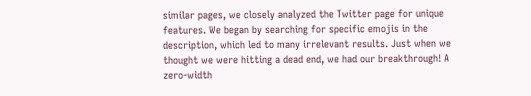similar pages, we closely analyzed the Twitter page for unique features. We began by searching for specific emojis in the description, which led to many irrelevant results. Just when we thought we were hitting a dead end, we had our breakthrough! A zero-width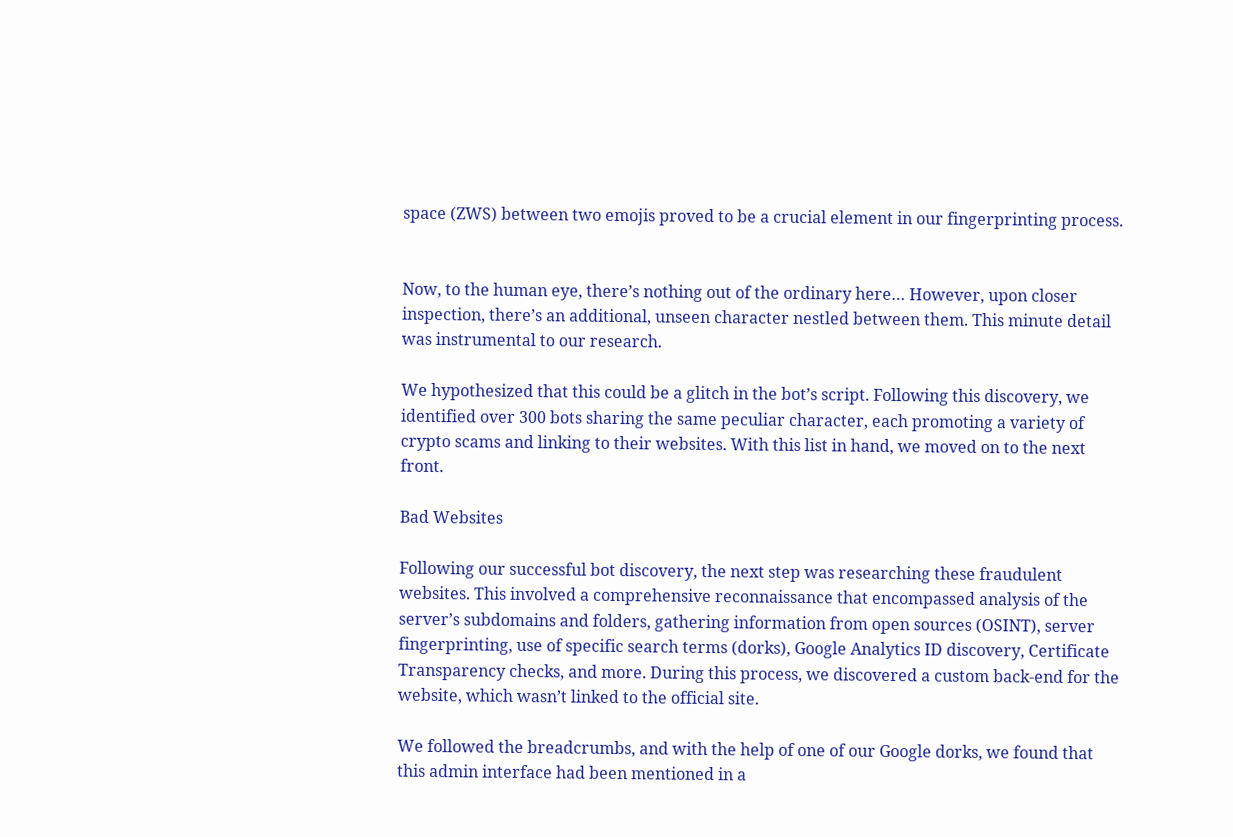space (ZWS) between two emojis proved to be a crucial element in our fingerprinting process.


Now, to the human eye, there’s nothing out of the ordinary here… However, upon closer inspection, there’s an additional, unseen character nestled between them. This minute detail was instrumental to our research.

We hypothesized that this could be a glitch in the bot’s script. Following this discovery, we identified over 300 bots sharing the same peculiar character, each promoting a variety of crypto scams and linking to their websites. With this list in hand, we moved on to the next front.

Bad Websites

Following our successful bot discovery, the next step was researching these fraudulent websites. This involved a comprehensive reconnaissance that encompassed analysis of the server’s subdomains and folders, gathering information from open sources (OSINT), server fingerprinting, use of specific search terms (dorks), Google Analytics ID discovery, Certificate Transparency checks, and more. During this process, we discovered a custom back-end for the website, which wasn’t linked to the official site.

We followed the breadcrumbs, and with the help of one of our Google dorks, we found that this admin interface had been mentioned in a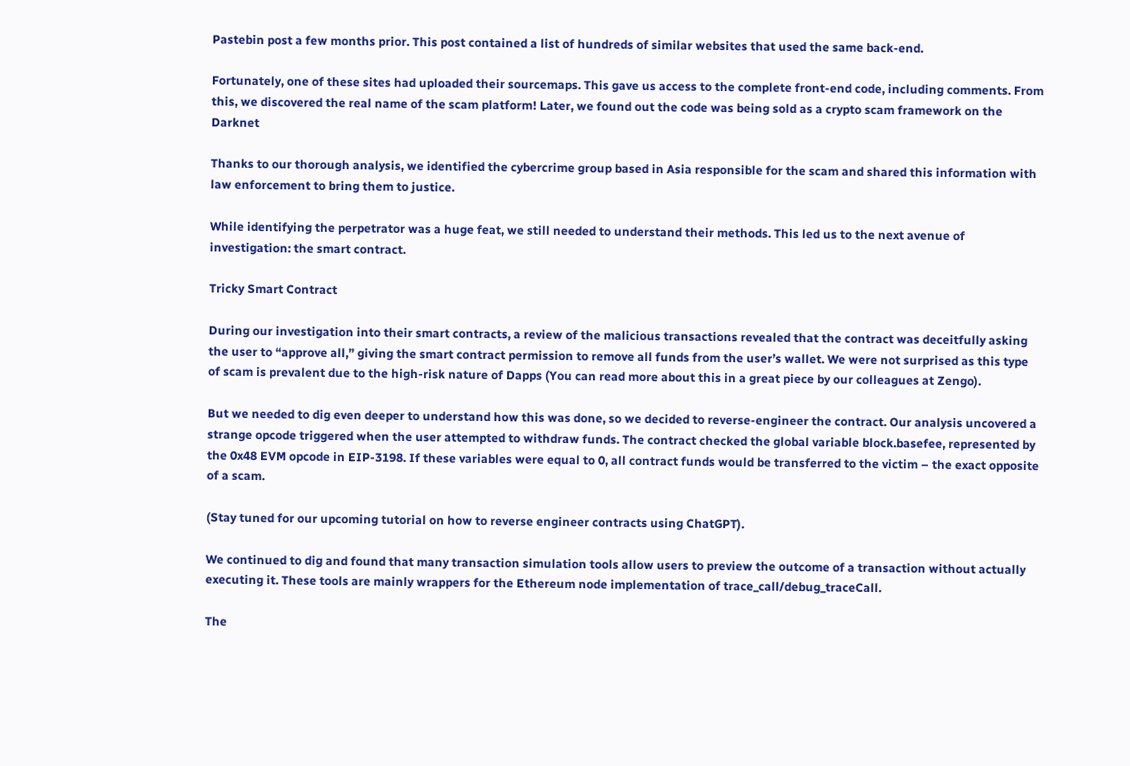Pastebin post a few months prior. This post contained a list of hundreds of similar websites that used the same back-end.

Fortunately, one of these sites had uploaded their sourcemaps. This gave us access to the complete front-end code, including comments. From this, we discovered the real name of the scam platform! Later, we found out the code was being sold as a crypto scam framework on the Darknet

Thanks to our thorough analysis, we identified the cybercrime group based in Asia responsible for the scam and shared this information with law enforcement to bring them to justice.

While identifying the perpetrator was a huge feat, we still needed to understand their methods. This led us to the next avenue of investigation: the smart contract.

Tricky Smart Contract

During our investigation into their smart contracts, a review of the malicious transactions revealed that the contract was deceitfully asking the user to “approve all,” giving the smart contract permission to remove all funds from the user’s wallet. We were not surprised as this type of scam is prevalent due to the high-risk nature of Dapps (You can read more about this in a great piece by our colleagues at Zengo).

But we needed to dig even deeper to understand how this was done, so we decided to reverse-engineer the contract. Our analysis uncovered a strange opcode triggered when the user attempted to withdraw funds. The contract checked the global variable block.basefee, represented by the 0x48 EVM opcode in EIP-3198. If these variables were equal to 0, all contract funds would be transferred to the victim – the exact opposite of a scam.

(Stay tuned for our upcoming tutorial on how to reverse engineer contracts using ChatGPT).

We continued to dig and found that many transaction simulation tools allow users to preview the outcome of a transaction without actually executing it. These tools are mainly wrappers for the Ethereum node implementation of trace_call/debug_traceCall.

The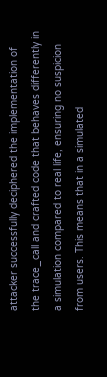attacker successfully deciphered the implementation of the trace_call and crafted code that behaves differently in a simulation compared to real life, ensuring no suspicion from users. This means that in a simulated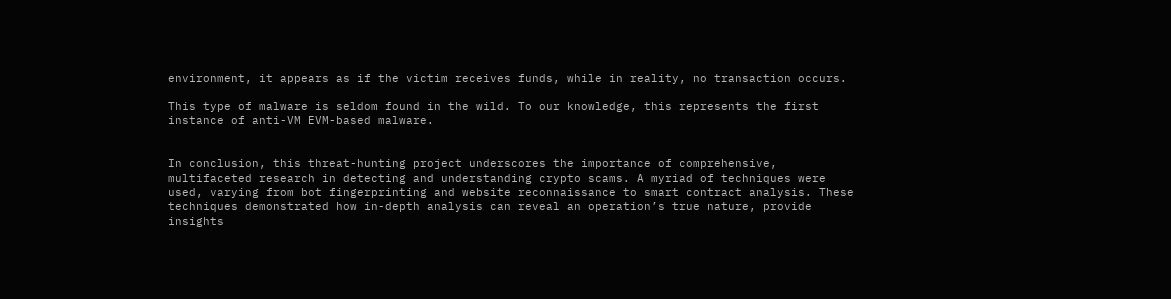environment, it appears as if the victim receives funds, while in reality, no transaction occurs.

This type of malware is seldom found in the wild. To our knowledge, this represents the first instance of anti-VM EVM-based malware.


In conclusion, this threat-hunting project underscores the importance of comprehensive, multifaceted research in detecting and understanding crypto scams. A myriad of techniques were used, varying from bot fingerprinting and website reconnaissance to smart contract analysis. These techniques demonstrated how in-depth analysis can reveal an operation’s true nature, provide insights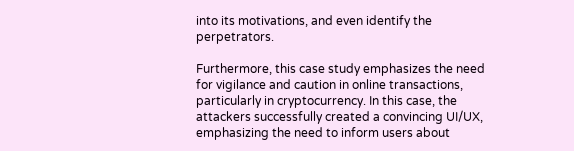into its motivations, and even identify the perpetrators.

Furthermore, this case study emphasizes the need for vigilance and caution in online transactions, particularly in cryptocurrency. In this case, the attackers successfully created a convincing UI/UX, emphasizing the need to inform users about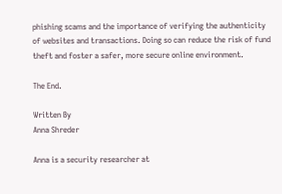phishing scams and the importance of verifying the authenticity of websites and transactions. Doing so can reduce the risk of fund theft and foster a safer, more secure online environment.

The End.

Written By
Anna Shreder

Anna is a security researcher at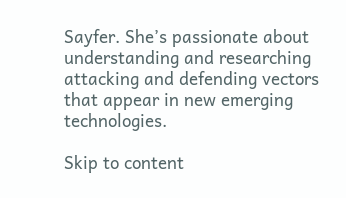Sayfer. She’s passionate about understanding and researching attacking and defending vectors that appear in new emerging technologies.

Skip to content